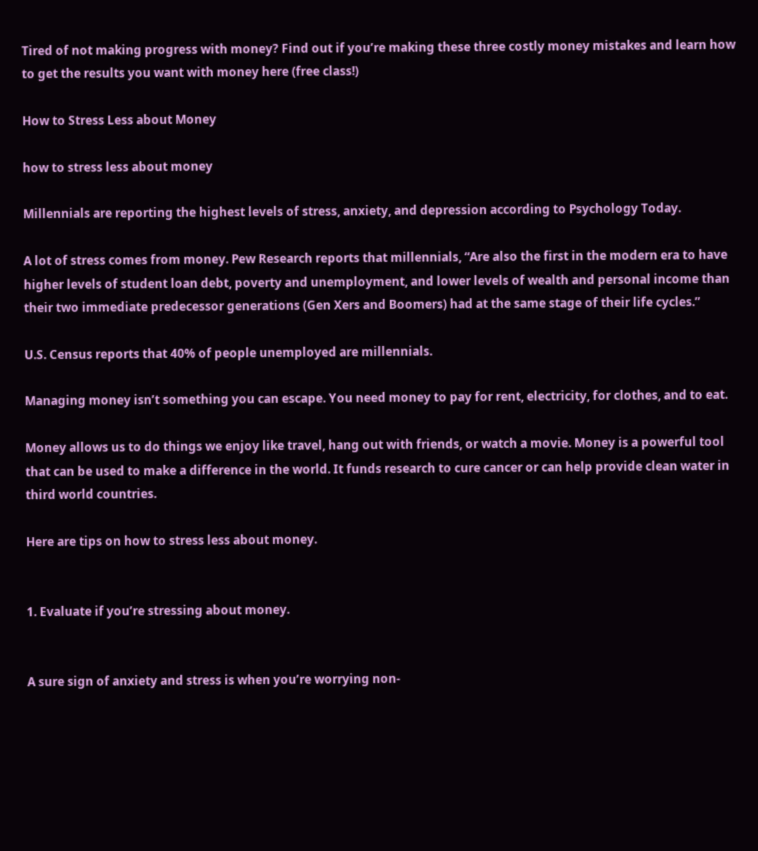Tired of not making progress with money? Find out if you’re making these three costly money mistakes and learn how to get the results you want with money here (free class!)

How to Stress Less about Money

how to stress less about money

Millennials are reporting the highest levels of stress, anxiety, and depression according to Psychology Today.

A lot of stress comes from money. Pew Research reports that millennials, “Are also the first in the modern era to have higher levels of student loan debt, poverty and unemployment, and lower levels of wealth and personal income than their two immediate predecessor generations (Gen Xers and Boomers) had at the same stage of their life cycles.”

U.S. Census reports that 40% of people unemployed are millennials.

Managing money isn’t something you can escape. You need money to pay for rent, electricity, for clothes, and to eat.

Money allows us to do things we enjoy like travel, hang out with friends, or watch a movie. Money is a powerful tool that can be used to make a difference in the world. It funds research to cure cancer or can help provide clean water in third world countries.

Here are tips on how to stress less about money.


1. Evaluate if you’re stressing about money.


A sure sign of anxiety and stress is when you’re worrying non-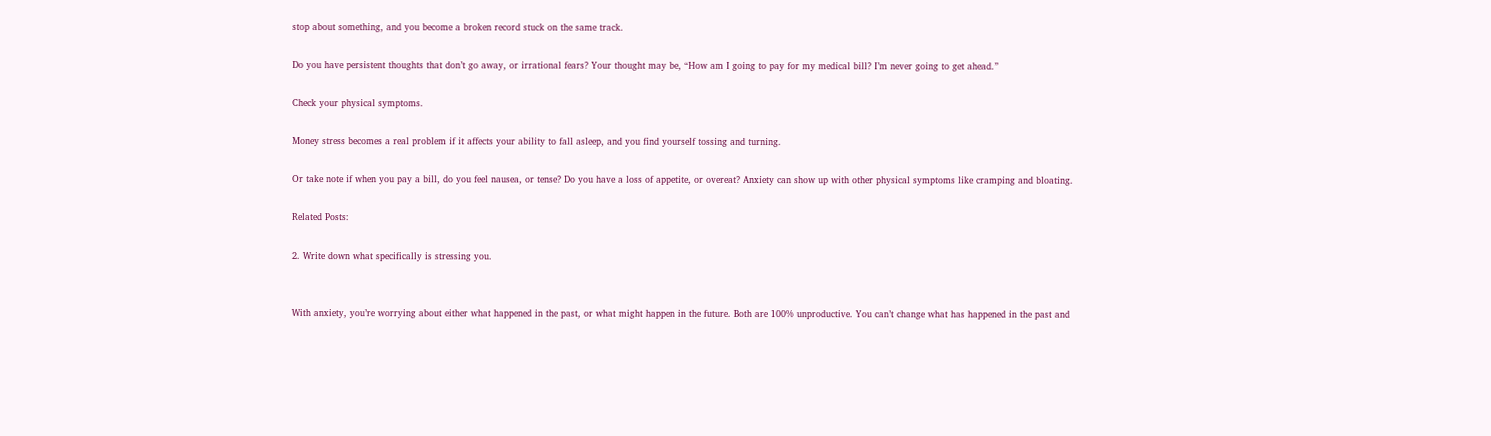stop about something, and you become a broken record stuck on the same track.

Do you have persistent thoughts that don’t go away, or irrational fears? Your thought may be, “How am I going to pay for my medical bill? I’m never going to get ahead.”

Check your physical symptoms.

Money stress becomes a real problem if it affects your ability to fall asleep, and you find yourself tossing and turning.

Or take note if when you pay a bill, do you feel nausea, or tense? Do you have a loss of appetite, or overeat? Anxiety can show up with other physical symptoms like cramping and bloating.

Related Posts:

2. Write down what specifically is stressing you.


With anxiety, you’re worrying about either what happened in the past, or what might happen in the future. Both are 100% unproductive. You can’t change what has happened in the past and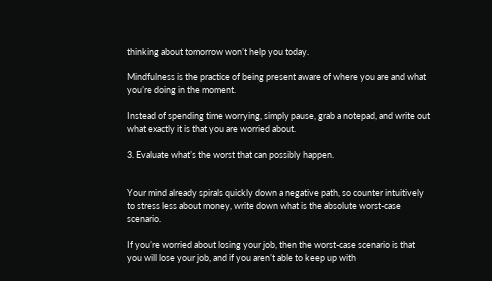thinking about tomorrow won’t help you today.

Mindfulness is the practice of being present aware of where you are and what you’re doing in the moment.

Instead of spending time worrying, simply pause, grab a notepad, and write out what exactly it is that you are worried about.

3. Evaluate what’s the worst that can possibly happen.


Your mind already spirals quickly down a negative path, so counter intuitively to stress less about money, write down what is the absolute worst-case scenario.

If you’re worried about losing your job, then the worst-case scenario is that you will lose your job, and if you aren’t able to keep up with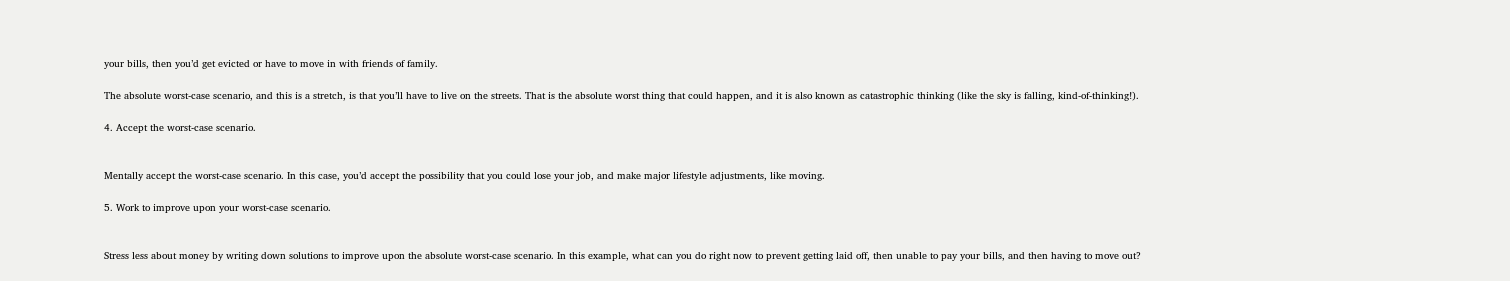your bills, then you’d get evicted or have to move in with friends of family.

The absolute worst-case scenario, and this is a stretch, is that you’ll have to live on the streets. That is the absolute worst thing that could happen, and it is also known as catastrophic thinking (like the sky is falling, kind-of-thinking!).

4. Accept the worst-case scenario.


Mentally accept the worst-case scenario. In this case, you’d accept the possibility that you could lose your job, and make major lifestyle adjustments, like moving.

5. Work to improve upon your worst-case scenario.


Stress less about money by writing down solutions to improve upon the absolute worst-case scenario. In this example, what can you do right now to prevent getting laid off, then unable to pay your bills, and then having to move out?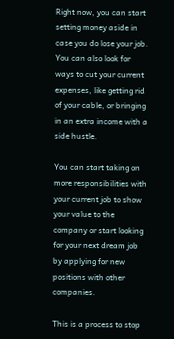Right now, you can start setting money aside in case you do lose your job. You can also look for ways to cut your current expenses, like getting rid of your cable, or bringing in an extra income with a side hustle.

You can start taking on more responsibilities with your current job to show your value to the company or start looking for your next dream job by applying for new positions with other companies.

This is a process to stop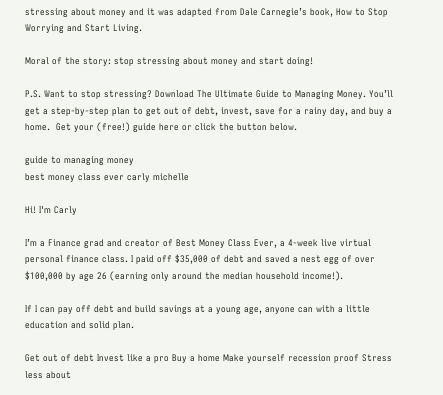stressing about money and it was adapted from Dale Carnegie’s book, How to Stop Worrying and Start Living.

Moral of the story: stop stressing about money and start doing!

P.S. Want to stop stressing? Download The Ultimate Guide to Managing Money. You’ll get a step-by-step plan to get out of debt, invest, save for a rainy day, and buy a home.  Get your (free!) guide here or click the button below.

guide to managing money
best money class ever carly michelle

Hi! I'm Carly

I’m a Finance grad and creator of Best Money Class Ever, a 4-week live virtual personal finance class. I paid off $35,000 of debt and saved a nest egg of over $100,000 by age 26 (earning only around the median household income!).

If I can pay off debt and build savings at a young age, anyone can with a little education and solid plan.

Get out of debt Invest like a pro Buy a home Make yourself recession proof Stress less about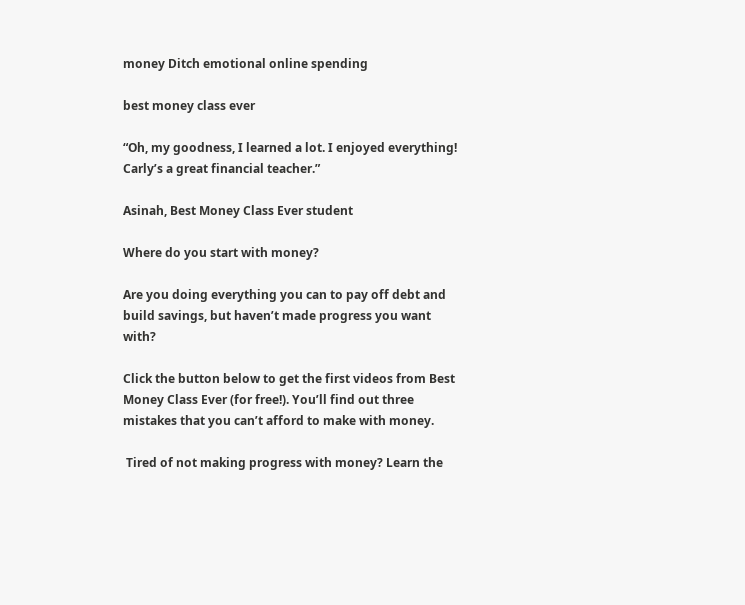money Ditch emotional online spending

best money class ever

“Oh, my goodness, I learned a lot. I enjoyed everything! Carly’s a great financial teacher.”

Asinah, Best Money Class Ever student

Where do you start with money?

Are you doing everything you can to pay off debt and build savings, but haven’t made progress you want with?

Click the button below to get the first videos from Best Money Class Ever (for free!). You’ll find out three mistakes that you can’t afford to make with money.

 Tired of not making progress with money? Learn the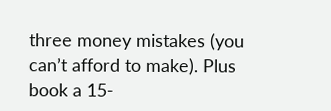three money mistakes (you can’t afford to make). Plus book a 15-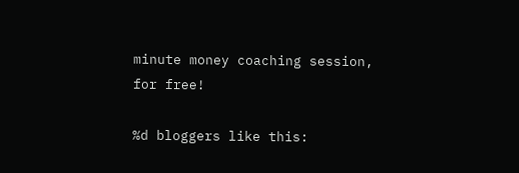minute money coaching session, for free!

%d bloggers like this: